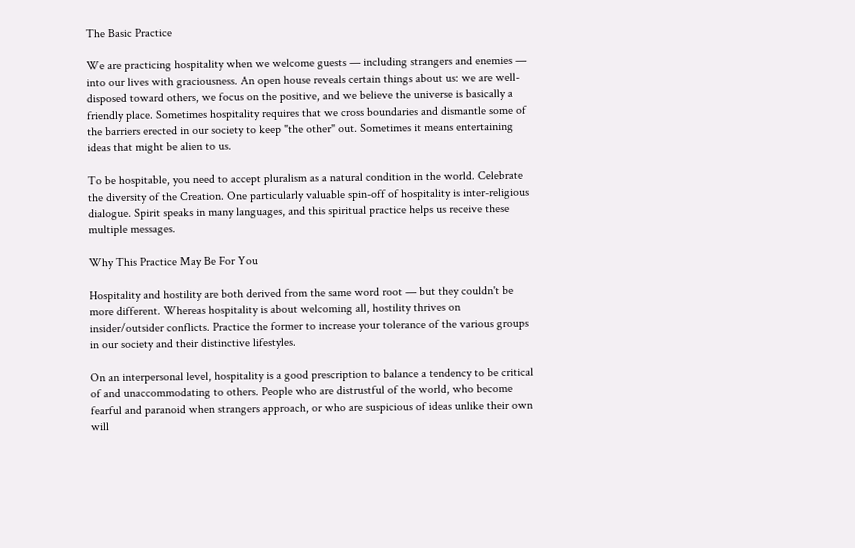The Basic Practice

We are practicing hospitality when we welcome guests — including strangers and enemies — into our lives with graciousness. An open house reveals certain things about us: we are well-disposed toward others, we focus on the positive, and we believe the universe is basically a friendly place. Sometimes hospitality requires that we cross boundaries and dismantle some of the barriers erected in our society to keep "the other" out. Sometimes it means entertaining ideas that might be alien to us.

To be hospitable, you need to accept pluralism as a natural condition in the world. Celebrate the diversity of the Creation. One particularly valuable spin-off of hospitality is inter-religious dialogue. Spirit speaks in many languages, and this spiritual practice helps us receive these multiple messages.

Why This Practice May Be For You

Hospitality and hostility are both derived from the same word root — but they couldn't be more different. Whereas hospitality is about welcoming all, hostility thrives on insider/outsider conflicts. Practice the former to increase your tolerance of the various groups in our society and their distinctive lifestyles.

On an interpersonal level, hospitality is a good prescription to balance a tendency to be critical of and unaccommodating to others. People who are distrustful of the world, who become fearful and paranoid when strangers approach, or who are suspicious of ideas unlike their own will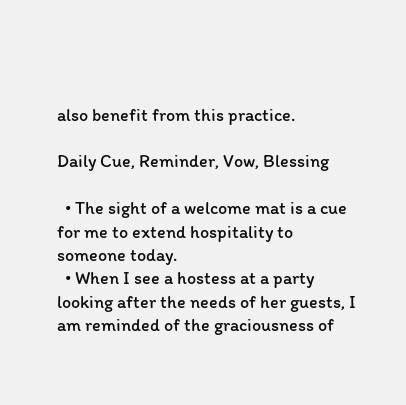also benefit from this practice.

Daily Cue, Reminder, Vow, Blessing

  • The sight of a welcome mat is a cue for me to extend hospitality to someone today.
  • When I see a hostess at a party looking after the needs of her guests, I am reminded of the graciousness of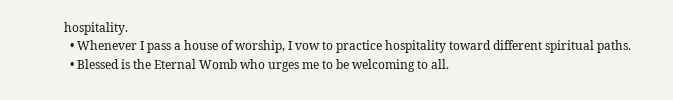hospitality.
  • Whenever I pass a house of worship, I vow to practice hospitality toward different spiritual paths.
  • Blessed is the Eternal Womb who urges me to be welcoming to all.